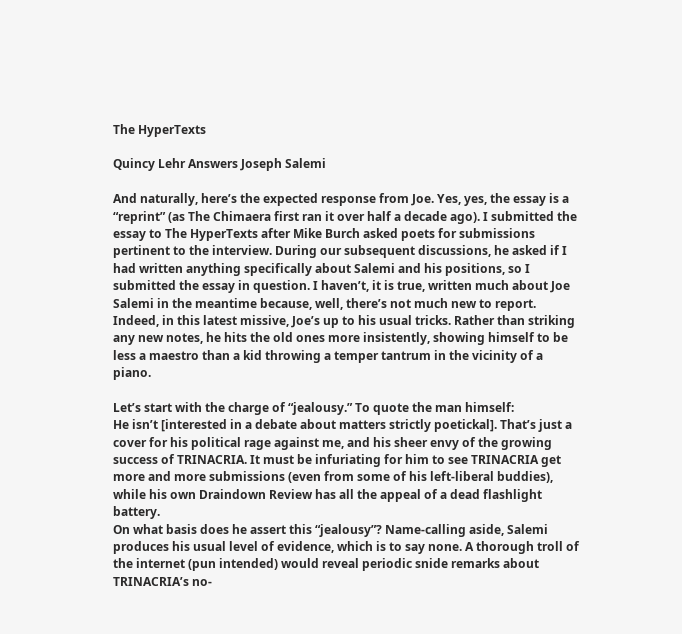The HyperTexts

Quincy Lehr Answers Joseph Salemi

And naturally, here’s the expected response from Joe. Yes, yes, the essay is a “reprint” (as The Chimaera first ran it over half a decade ago). I submitted the essay to The HyperTexts after Mike Burch asked poets for submissions pertinent to the interview. During our subsequent discussions, he asked if I had written anything specifically about Salemi and his positions, so I submitted the essay in question. I haven’t, it is true, written much about Joe Salemi in the meantime because, well, there’s not much new to report. Indeed, in this latest missive, Joe’s up to his usual tricks. Rather than striking any new notes, he hits the old ones more insistently, showing himself to be less a maestro than a kid throwing a temper tantrum in the vicinity of a piano.

Let’s start with the charge of “jealousy.” To quote the man himself:
He isn’t [interested in a debate about matters strictly poetickal]. That’s just a cover for his political rage against me, and his sheer envy of the growing success of TRINACRIA. It must be infuriating for him to see TRINACRIA get more and more submissions (even from some of his left-liberal buddies), while his own Draindown Review has all the appeal of a dead flashlight battery.
On what basis does he assert this “jealousy”? Name-calling aside, Salemi produces his usual level of evidence, which is to say none. A thorough troll of the internet (pun intended) would reveal periodic snide remarks about TRINACRIA’s no-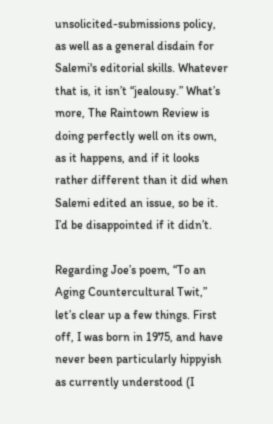unsolicited-submissions policy, as well as a general disdain for Salemi's editorial skills. Whatever that is, it isn’t “jealousy.” What’s more, The Raintown Review is doing perfectly well on its own, as it happens, and if it looks rather different than it did when Salemi edited an issue, so be it. I’d be disappointed if it didn’t.

Regarding Joe’s poem, “To an Aging Countercultural Twit,” let’s clear up a few things. First off, I was born in 1975, and have never been particularly hippyish as currently understood (I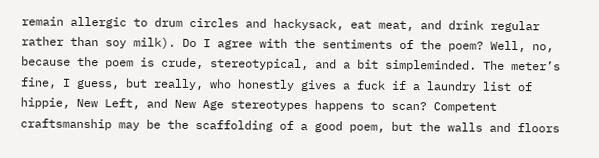remain allergic to drum circles and hackysack, eat meat, and drink regular rather than soy milk). Do I agree with the sentiments of the poem? Well, no, because the poem is crude, stereotypical, and a bit simpleminded. The meter’s fine, I guess, but really, who honestly gives a fuck if a laundry list of hippie, New Left, and New Age stereotypes happens to scan? Competent craftsmanship may be the scaffolding of a good poem, but the walls and floors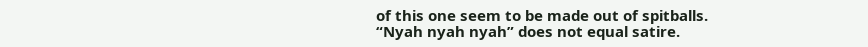of this one seem to be made out of spitballs. “Nyah nyah nyah” does not equal satire.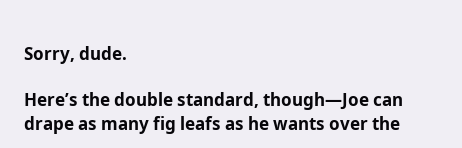Sorry, dude.

Here’s the double standard, though—Joe can drape as many fig leafs as he wants over the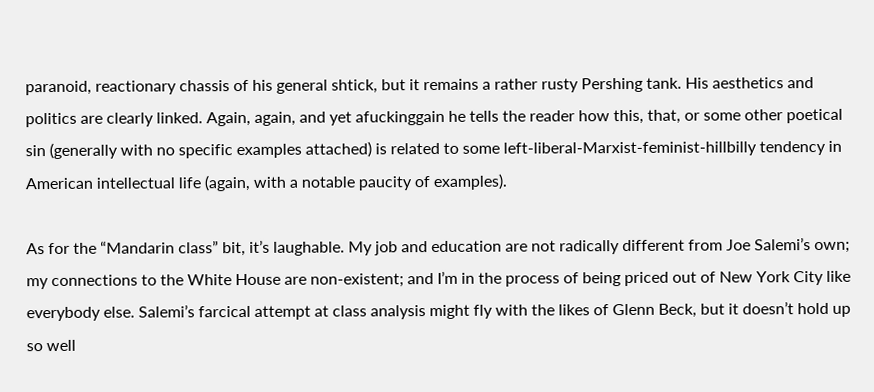paranoid, reactionary chassis of his general shtick, but it remains a rather rusty Pershing tank. His aesthetics and politics are clearly linked. Again, again, and yet afuckinggain he tells the reader how this, that, or some other poetical sin (generally with no specific examples attached) is related to some left-liberal-Marxist-feminist-hillbilly tendency in American intellectual life (again, with a notable paucity of examples).

As for the “Mandarin class” bit, it’s laughable. My job and education are not radically different from Joe Salemi’s own; my connections to the White House are non-existent; and I’m in the process of being priced out of New York City like everybody else. Salemi’s farcical attempt at class analysis might fly with the likes of Glenn Beck, but it doesn’t hold up so well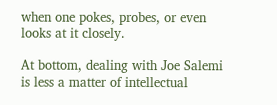when one pokes, probes, or even looks at it closely.

At bottom, dealing with Joe Salemi is less a matter of intellectual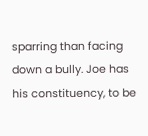sparring than facing down a bully. Joe has his constituency, to be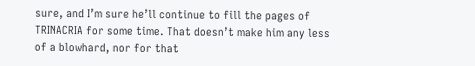sure, and I’m sure he’ll continue to fill the pages of TRINACRIA for some time. That doesn’t make him any less of a blowhard, nor for that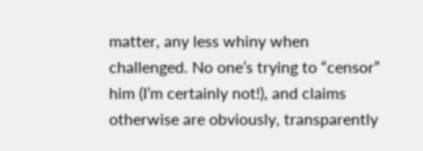matter, any less whiny when challenged. No one’s trying to “censor” him (I’m certainly not!), and claims otherwise are obviously, transparently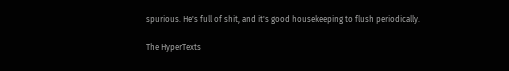spurious. He's full of shit, and it's good housekeeping to flush periodically.

The HyperTexts